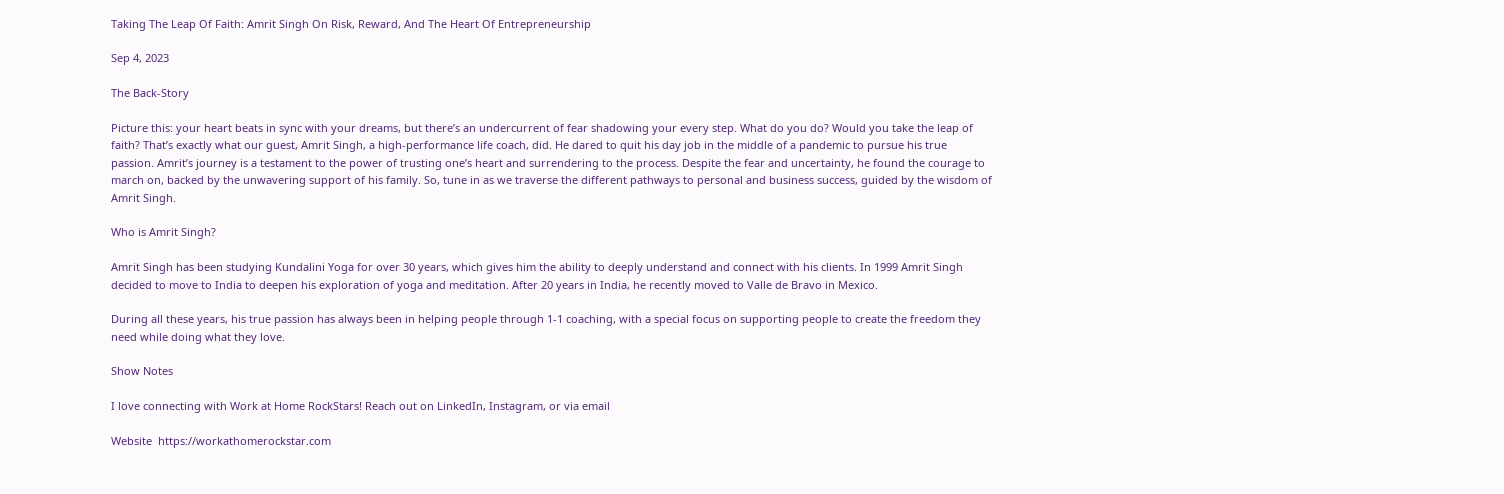Taking The Leap Of Faith: Amrit Singh On Risk, Reward, And The Heart Of Entrepreneurship

Sep 4, 2023

The Back-Story

Picture this: your heart beats in sync with your dreams, but there’s an undercurrent of fear shadowing your every step. What do you do? Would you take the leap of faith? That’s exactly what our guest, Amrit Singh, a high-performance life coach, did. He dared to quit his day job in the middle of a pandemic to pursue his true passion. Amrit’s journey is a testament to the power of trusting one’s heart and surrendering to the process. Despite the fear and uncertainty, he found the courage to march on, backed by the unwavering support of his family. So, tune in as we traverse the different pathways to personal and business success, guided by the wisdom of Amrit Singh.

Who is Amrit Singh?

Amrit Singh has been studying Kundalini Yoga for over 30 years, which gives him the ability to deeply understand and connect with his clients. In 1999 Amrit Singh decided to move to India to deepen his exploration of yoga and meditation. After 20 years in India, he recently moved to Valle de Bravo in Mexico.

During all these years, his true passion has always been in helping people through 1-1 coaching, with a special focus on supporting people to create the freedom they need while doing what they love.

Show Notes

I love connecting with Work at Home RockStars! Reach out on LinkedIn, Instagram, or via email

Website  https://workathomerockstar.com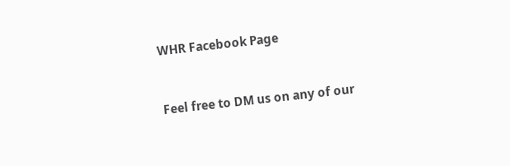WHR Facebook Page


Feel free to DM us on any of our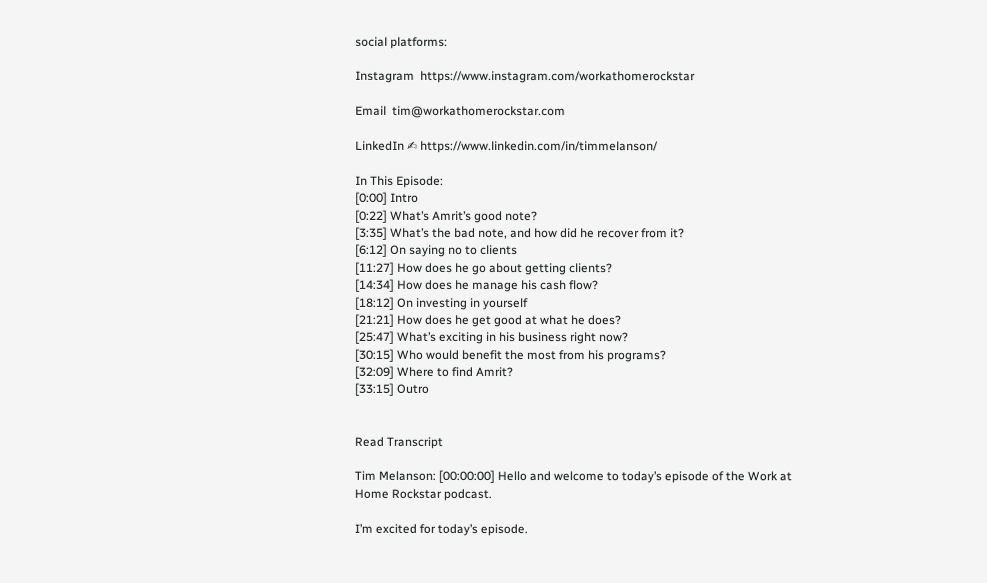social platforms:

Instagram  https://www.instagram.com/workathomerockstar

Email  tim@workathomerockstar.com

LinkedIn ✍ https://www.linkedin.com/in/timmelanson/

In This Episode:
[0:00] Intro
[0:22] What’s Amrit’s good note?
[3:35] What’s the bad note, and how did he recover from it?
[6:12] On saying no to clients
[11:27] How does he go about getting clients?
[14:34] How does he manage his cash flow?
[18:12] On investing in yourself
[21:21] How does he get good at what he does?
[25:47] What’s exciting in his business right now?
[30:15] Who would benefit the most from his programs?
[32:09] Where to find Amrit?
[33:15] Outro


Read Transcript

Tim Melanson: [00:00:00] Hello and welcome to today’s episode of the Work at Home Rockstar podcast.

I’m excited for today’s episode.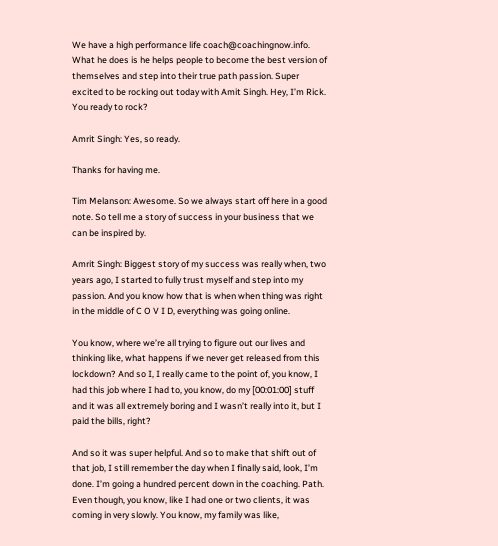We have a high performance life coach@coachingnow.info. What he does is he helps people to become the best version of themselves and step into their true path passion. Super excited to be rocking out today with Amit Singh. Hey, I’m Rick. You ready to rock?

Amrit Singh: Yes, so ready.

Thanks for having me.

Tim Melanson: Awesome. So we always start off here in a good note. So tell me a story of success in your business that we can be inspired by.

Amrit Singh: Biggest story of my success was really when, two years ago, I started to fully trust myself and step into my passion. And you know how that is when when thing was right in the middle of C O V I D, everything was going online.

You know, where we’re all trying to figure out our lives and thinking like, what happens if we never get released from this lockdown? And so I, I really came to the point of, you know, I had this job where I had to, you know, do my [00:01:00] stuff and it was all extremely boring and I wasn’t really into it, but I paid the bills, right?

And so it was super helpful. And so to make that shift out of that job, I still remember the day when I finally said, look, I’m done. I’m going a hundred percent down in the coaching. Path. Even though, you know, like I had one or two clients, it was coming in very slowly. You know, my family was like,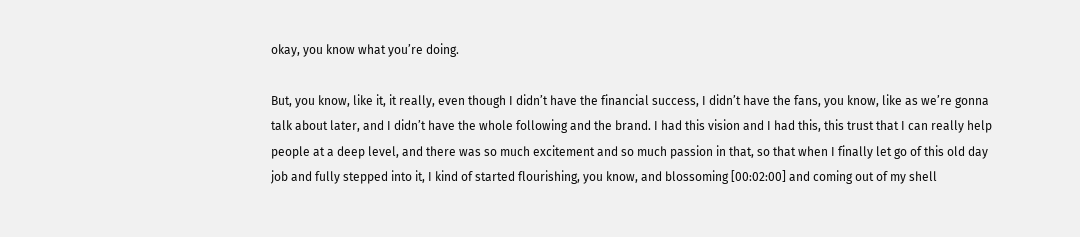okay, you know what you’re doing.

But, you know, like it, it really, even though I didn’t have the financial success, I didn’t have the fans, you know, like as we’re gonna talk about later, and I didn’t have the whole following and the brand. I had this vision and I had this, this trust that I can really help people at a deep level, and there was so much excitement and so much passion in that, so that when I finally let go of this old day job and fully stepped into it, I kind of started flourishing, you know, and blossoming [00:02:00] and coming out of my shell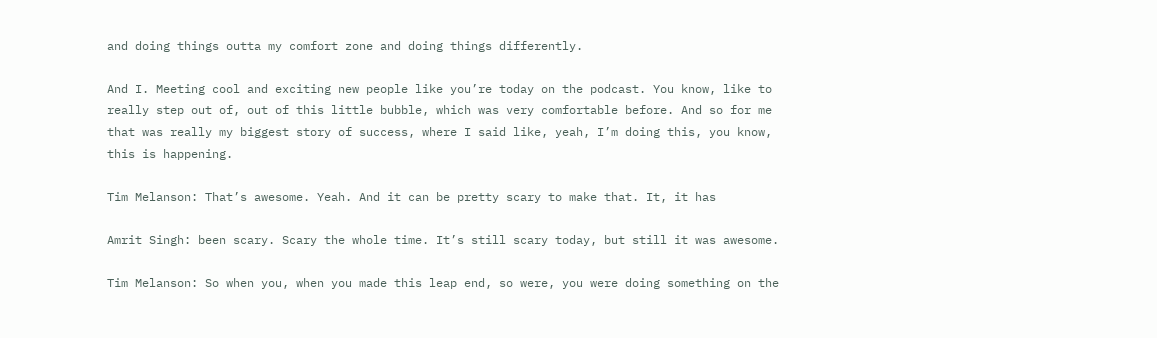and doing things outta my comfort zone and doing things differently.

And I. Meeting cool and exciting new people like you’re today on the podcast. You know, like to really step out of, out of this little bubble, which was very comfortable before. And so for me that was really my biggest story of success, where I said like, yeah, I’m doing this, you know, this is happening.

Tim Melanson: That’s awesome. Yeah. And it can be pretty scary to make that. It, it has

Amrit Singh: been scary. Scary the whole time. It’s still scary today, but still it was awesome.

Tim Melanson: So when you, when you made this leap end, so were, you were doing something on the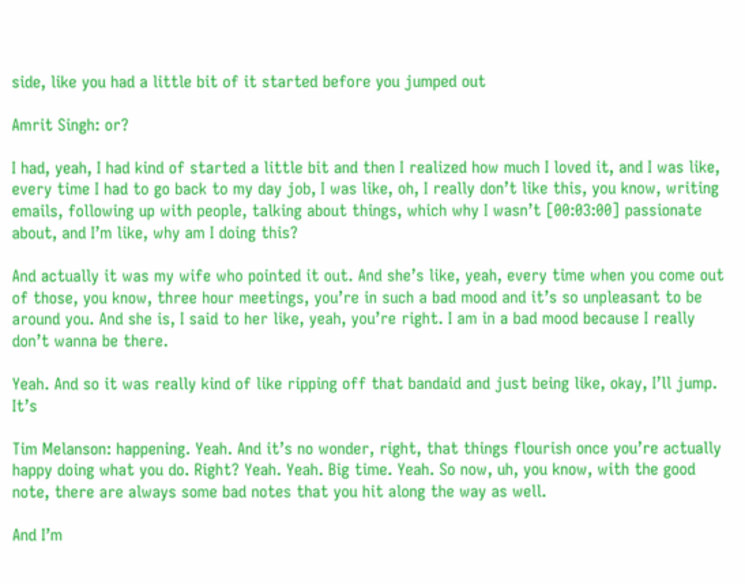side, like you had a little bit of it started before you jumped out

Amrit Singh: or?

I had, yeah, I had kind of started a little bit and then I realized how much I loved it, and I was like, every time I had to go back to my day job, I was like, oh, I really don’t like this, you know, writing emails, following up with people, talking about things, which why I wasn’t [00:03:00] passionate about, and I’m like, why am I doing this?

And actually it was my wife who pointed it out. And she’s like, yeah, every time when you come out of those, you know, three hour meetings, you’re in such a bad mood and it’s so unpleasant to be around you. And she is, I said to her like, yeah, you’re right. I am in a bad mood because I really don’t wanna be there.

Yeah. And so it was really kind of like ripping off that bandaid and just being like, okay, I’ll jump. It’s

Tim Melanson: happening. Yeah. And it’s no wonder, right, that things flourish once you’re actually happy doing what you do. Right? Yeah. Yeah. Big time. Yeah. So now, uh, you know, with the good note, there are always some bad notes that you hit along the way as well.

And I’m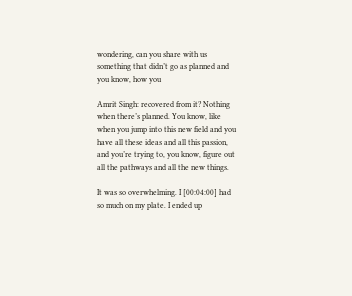wondering, can you share with us something that didn’t go as planned and you know, how you

Amrit Singh: recovered from it? Nothing when there’s planned. You know, like when you jump into this new field and you have all these ideas and all this passion, and you’re trying to, you know, figure out all the pathways and all the new things.

It was so overwhelming. I [00:04:00] had so much on my plate. I ended up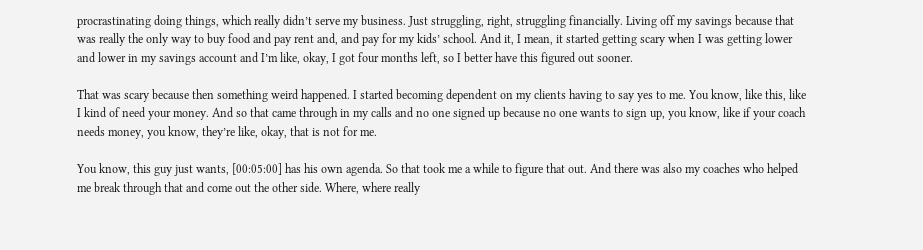procrastinating doing things, which really didn’t serve my business. Just struggling, right, struggling financially. Living off my savings because that was really the only way to buy food and pay rent and, and pay for my kids’ school. And it, I mean, it started getting scary when I was getting lower and lower in my savings account and I’m like, okay, I got four months left, so I better have this figured out sooner.

That was scary because then something weird happened. I started becoming dependent on my clients having to say yes to me. You know, like this, like I kind of need your money. And so that came through in my calls and no one signed up because no one wants to sign up, you know, like if your coach needs money, you know, they’re like, okay, that is not for me.

You know, this guy just wants, [00:05:00] has his own agenda. So that took me a while to figure that out. And there was also my coaches who helped me break through that and come out the other side. Where, where really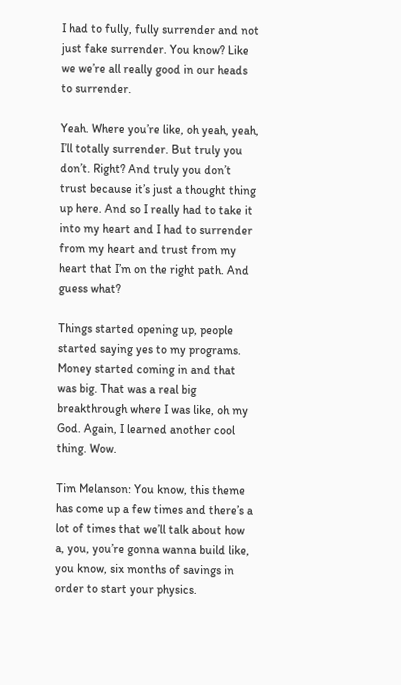I had to fully, fully surrender and not just fake surrender. You know? Like we we’re all really good in our heads to surrender.

Yeah. Where you’re like, oh yeah, yeah, I’ll totally surrender. But truly you don’t. Right? And truly you don’t trust because it’s just a thought thing up here. And so I really had to take it into my heart and I had to surrender from my heart and trust from my heart that I’m on the right path. And guess what?

Things started opening up, people started saying yes to my programs. Money started coming in and that was big. That was a real big breakthrough where I was like, oh my God. Again, I learned another cool thing. Wow.

Tim Melanson: You know, this theme has come up a few times and there’s a lot of times that we’ll talk about how a, you, you’re gonna wanna build like, you know, six months of savings in order to start your physics.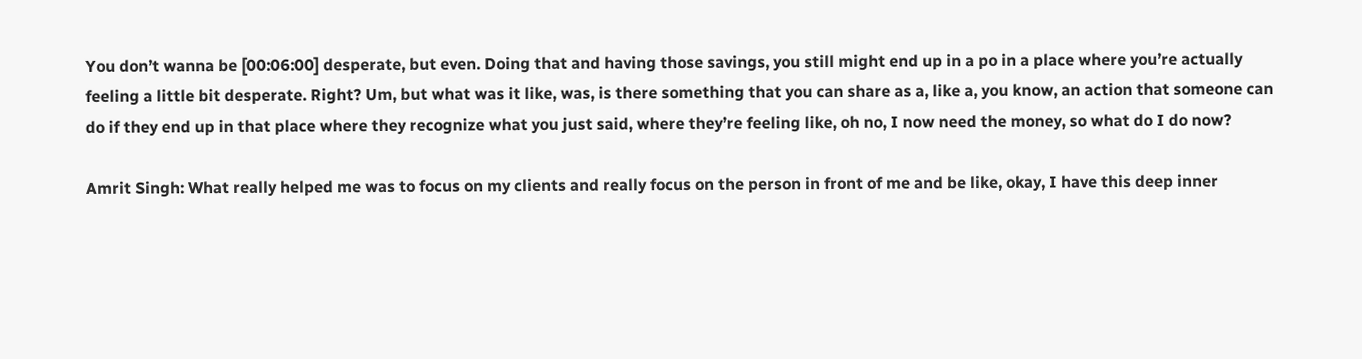You don’t wanna be [00:06:00] desperate, but even. Doing that and having those savings, you still might end up in a po in a place where you’re actually feeling a little bit desperate. Right? Um, but what was it like, was, is there something that you can share as a, like a, you know, an action that someone can do if they end up in that place where they recognize what you just said, where they’re feeling like, oh no, I now need the money, so what do I do now?

Amrit Singh: What really helped me was to focus on my clients and really focus on the person in front of me and be like, okay, I have this deep inner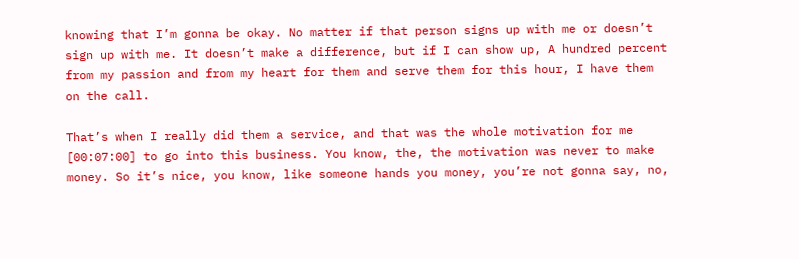knowing that I’m gonna be okay. No matter if that person signs up with me or doesn’t sign up with me. It doesn’t make a difference, but if I can show up, A hundred percent from my passion and from my heart for them and serve them for this hour, I have them on the call.

That’s when I really did them a service, and that was the whole motivation for me [00:07:00] to go into this business. You know, the, the motivation was never to make money. So it’s nice, you know, like someone hands you money, you’re not gonna say, no,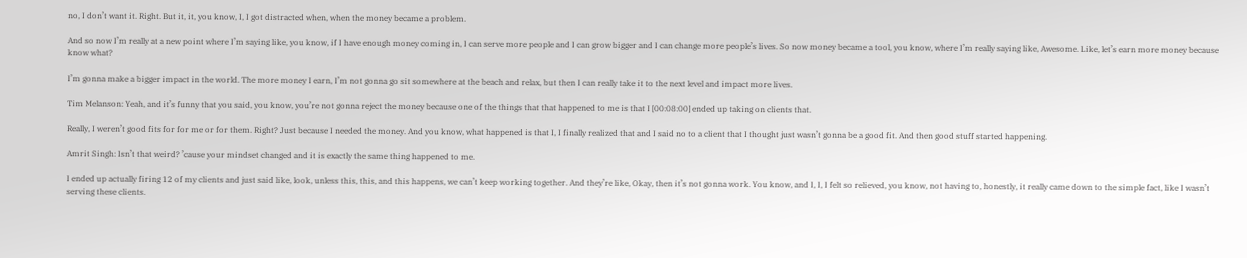no, I don’t want it. Right. But it, it, you know, I, I got distracted when, when the money became a problem.

And so now I’m really at a new point where I’m saying like, you know, if I have enough money coming in, I can serve more people and I can grow bigger and I can change more people’s lives. So now money became a tool, you know, where I’m really saying like, Awesome. Like, let’s earn more money because know what?

I’m gonna make a bigger impact in the world. The more money I earn, I’m not gonna go sit somewhere at the beach and relax, but then I can really take it to the next level and impact more lives.

Tim Melanson: Yeah, and it’s funny that you said, you know, you’re not gonna reject the money because one of the things that that happened to me is that I [00:08:00] ended up taking on clients that.

Really, I weren’t good fits for for me or for them. Right? Just because I needed the money. And you know, what happened is that I, I finally realized that and I said no to a client that I thought just wasn’t gonna be a good fit. And then good stuff started happening.

Amrit Singh: Isn’t that weird? ’cause your mindset changed and it is exactly the same thing happened to me.

I ended up actually firing 12 of my clients and just said like, look, unless this, this, and this happens, we can’t keep working together. And they’re like, Okay, then it’s not gonna work. You know, and I, I, I felt so relieved, you know, not having to, honestly, it really came down to the simple fact, like I wasn’t serving these clients.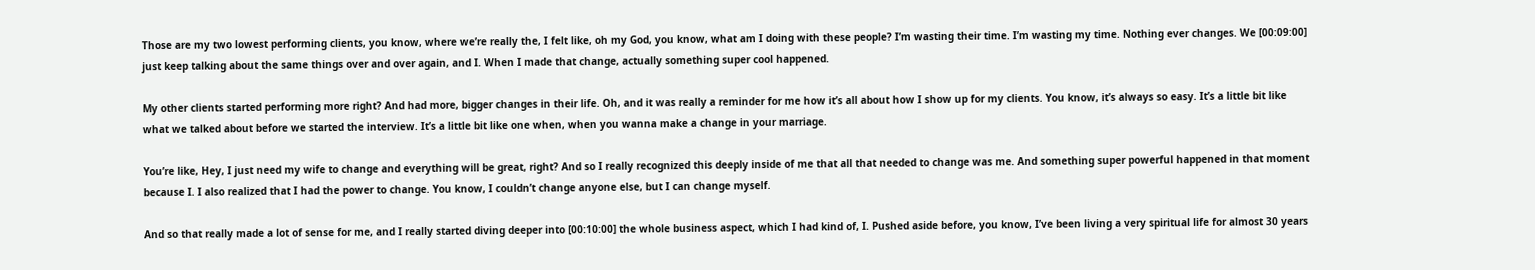Those are my two lowest performing clients, you know, where we’re really the, I felt like, oh my God, you know, what am I doing with these people? I’m wasting their time. I’m wasting my time. Nothing ever changes. We [00:09:00] just keep talking about the same things over and over again, and I. When I made that change, actually something super cool happened.

My other clients started performing more right? And had more, bigger changes in their life. Oh, and it was really a reminder for me how it’s all about how I show up for my clients. You know, it’s always so easy. It’s a little bit like what we talked about before we started the interview. It’s a little bit like one when, when you wanna make a change in your marriage.

You’re like, Hey, I just need my wife to change and everything will be great, right? And so I really recognized this deeply inside of me that all that needed to change was me. And something super powerful happened in that moment because I. I also realized that I had the power to change. You know, I couldn’t change anyone else, but I can change myself.

And so that really made a lot of sense for me, and I really started diving deeper into [00:10:00] the whole business aspect, which I had kind of, I. Pushed aside before, you know, I’ve been living a very spiritual life for almost 30 years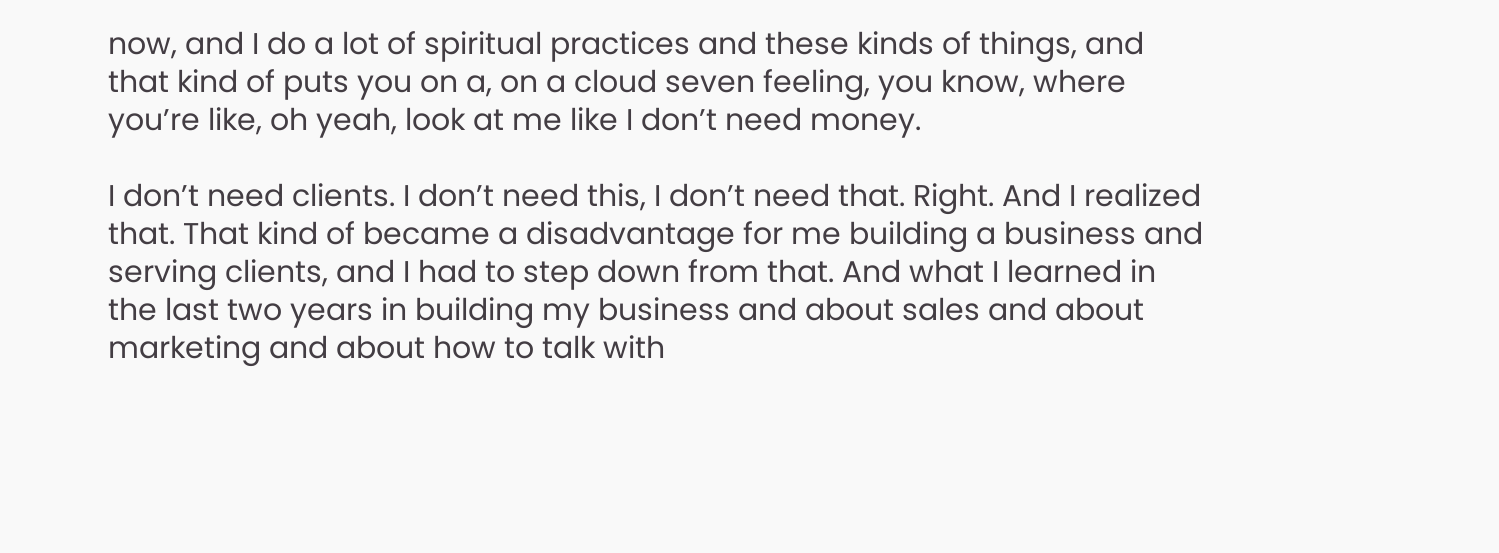now, and I do a lot of spiritual practices and these kinds of things, and that kind of puts you on a, on a cloud seven feeling, you know, where you’re like, oh yeah, look at me like I don’t need money.

I don’t need clients. I don’t need this, I don’t need that. Right. And I realized that. That kind of became a disadvantage for me building a business and serving clients, and I had to step down from that. And what I learned in the last two years in building my business and about sales and about marketing and about how to talk with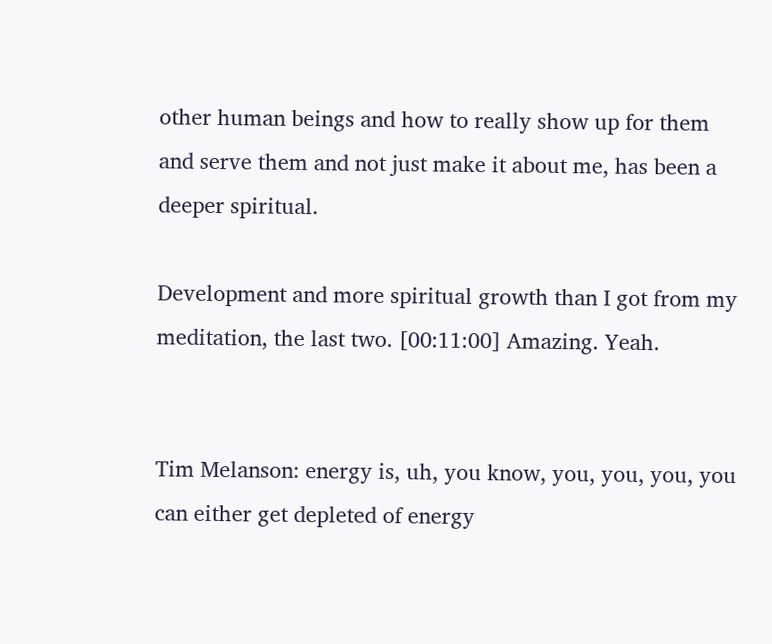other human beings and how to really show up for them and serve them and not just make it about me, has been a deeper spiritual.

Development and more spiritual growth than I got from my meditation, the last two. [00:11:00] Amazing. Yeah.


Tim Melanson: energy is, uh, you know, you, you, you, you can either get depleted of energy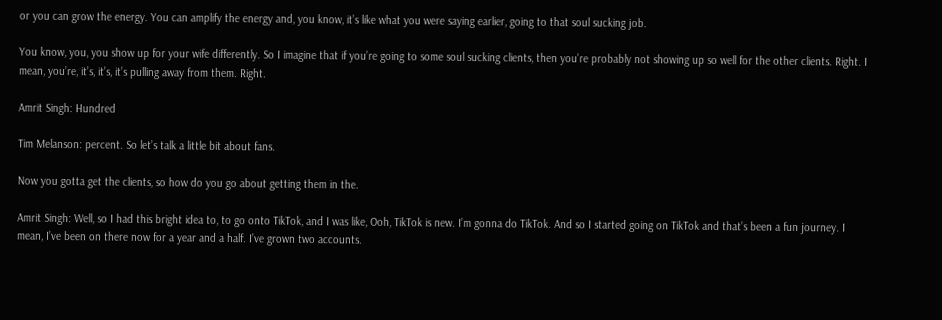or you can grow the energy. You can amplify the energy and, you know, it’s like what you were saying earlier, going to that soul sucking job.

You know, you, you show up for your wife differently. So I imagine that if you’re going to some soul sucking clients, then you’re probably not showing up so well for the other clients. Right. I mean, you’re, it’s, it’s, it’s pulling away from them. Right.

Amrit Singh: Hundred

Tim Melanson: percent. So let’s talk a little bit about fans.

Now you gotta get the clients, so how do you go about getting them in the.

Amrit Singh: Well, so I had this bright idea to, to go onto TikTok, and I was like, Ooh, TikTok is new. I’m gonna do TikTok. And so I started going on TikTok and that’s been a fun journey. I mean, I’ve been on there now for a year and a half. I’ve grown two accounts.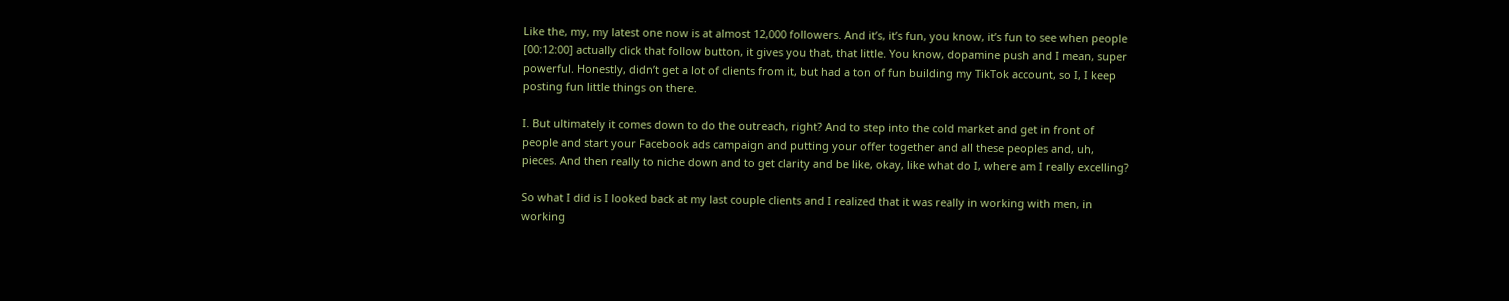Like the, my, my latest one now is at almost 12,000 followers. And it’s, it’s fun, you know, it’s fun to see when people [00:12:00] actually click that follow button, it gives you that, that little. You know, dopamine push and I mean, super powerful. Honestly, didn’t get a lot of clients from it, but had a ton of fun building my TikTok account, so I, I keep posting fun little things on there.

I. But ultimately it comes down to do the outreach, right? And to step into the cold market and get in front of people and start your Facebook ads campaign and putting your offer together and all these peoples and, uh, pieces. And then really to niche down and to get clarity and be like, okay, like what do I, where am I really excelling?

So what I did is I looked back at my last couple clients and I realized that it was really in working with men, in working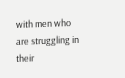with men who are struggling in their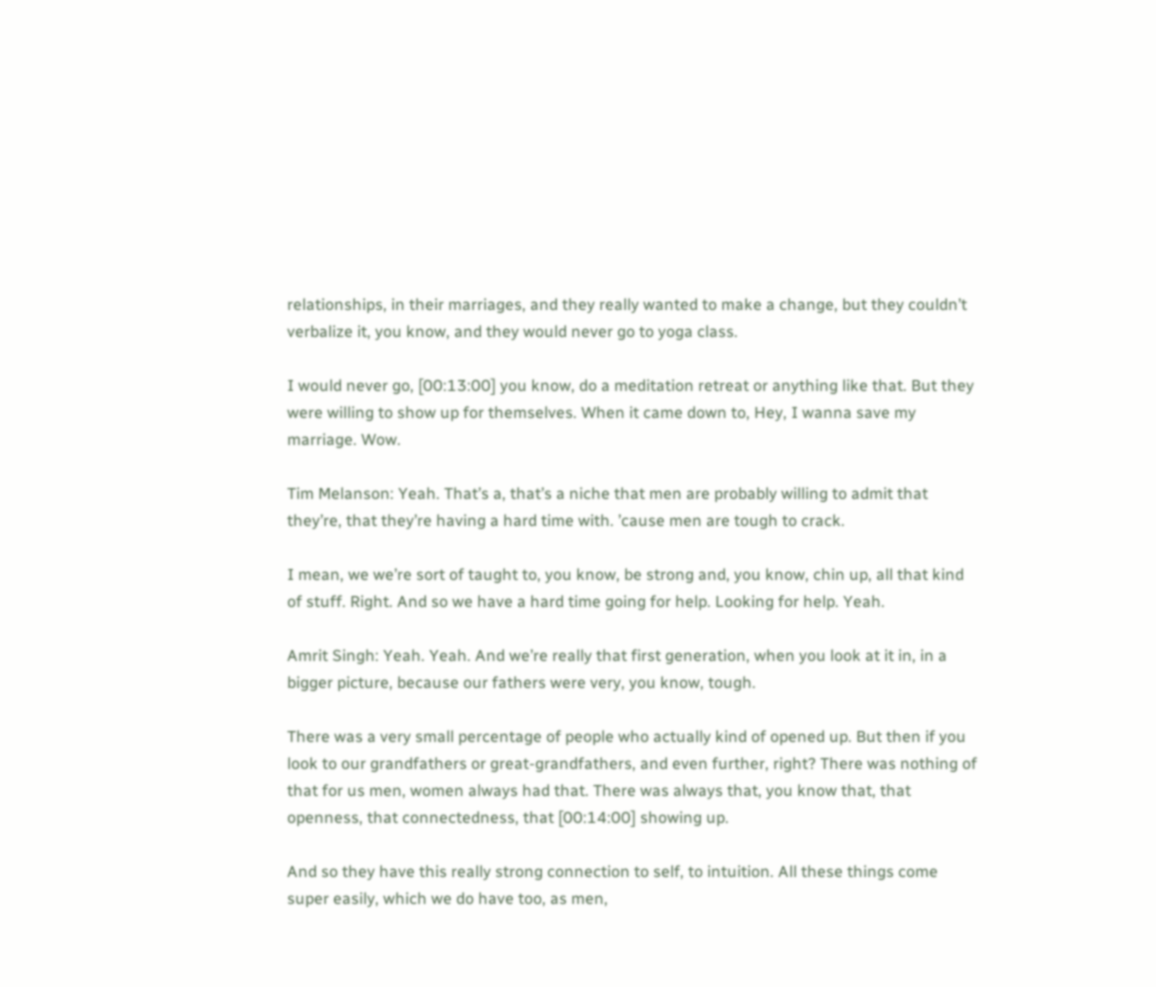relationships, in their marriages, and they really wanted to make a change, but they couldn’t verbalize it, you know, and they would never go to yoga class.

I would never go, [00:13:00] you know, do a meditation retreat or anything like that. But they were willing to show up for themselves. When it came down to, Hey, I wanna save my marriage. Wow.

Tim Melanson: Yeah. That’s a, that’s a niche that men are probably willing to admit that they’re, that they’re having a hard time with. ’cause men are tough to crack.

I mean, we we’re sort of taught to, you know, be strong and, you know, chin up, all that kind of stuff. Right. And so we have a hard time going for help. Looking for help. Yeah.

Amrit Singh: Yeah. Yeah. And we’re really that first generation, when you look at it in, in a bigger picture, because our fathers were very, you know, tough.

There was a very small percentage of people who actually kind of opened up. But then if you look to our grandfathers or great-grandfathers, and even further, right? There was nothing of that for us men, women always had that. There was always that, you know that, that openness, that connectedness, that [00:14:00] showing up.

And so they have this really strong connection to self, to intuition. All these things come super easily, which we do have too, as men,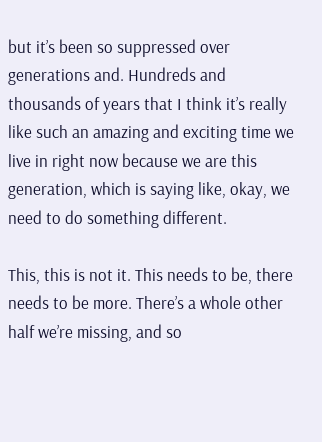but it’s been so suppressed over generations and. Hundreds and thousands of years that I think it’s really like such an amazing and exciting time we live in right now because we are this generation, which is saying like, okay, we need to do something different.

This, this is not it. This needs to be, there needs to be more. There’s a whole other half we’re missing, and so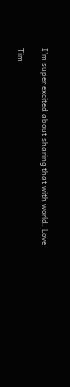I’m super excited about sharing that with world. Love

Tim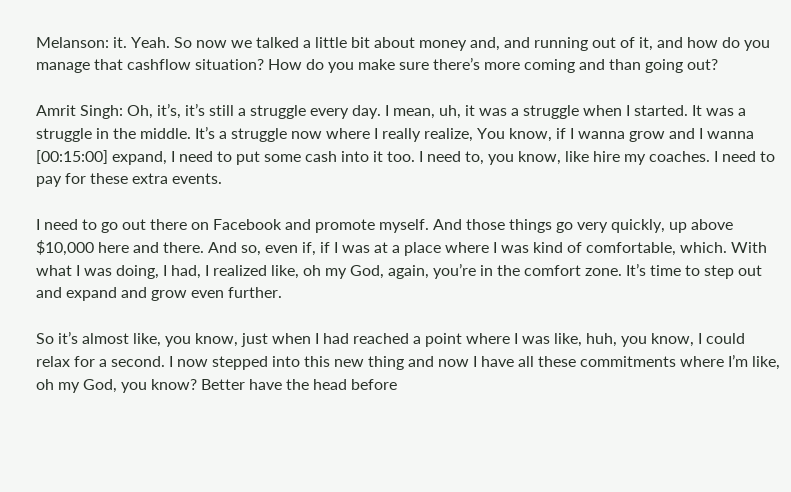Melanson: it. Yeah. So now we talked a little bit about money and, and running out of it, and how do you manage that cashflow situation? How do you make sure there’s more coming and than going out?

Amrit Singh: Oh, it’s, it’s still a struggle every day. I mean, uh, it was a struggle when I started. It was a struggle in the middle. It’s a struggle now where I really realize, You know, if I wanna grow and I wanna [00:15:00] expand, I need to put some cash into it too. I need to, you know, like hire my coaches. I need to pay for these extra events.

I need to go out there on Facebook and promote myself. And those things go very quickly, up above $10,000 here and there. And so, even if, if I was at a place where I was kind of comfortable, which. With what I was doing, I had, I realized like, oh my God, again, you’re in the comfort zone. It’s time to step out and expand and grow even further.

So it’s almost like, you know, just when I had reached a point where I was like, huh, you know, I could relax for a second. I now stepped into this new thing and now I have all these commitments where I’m like, oh my God, you know? Better have the head before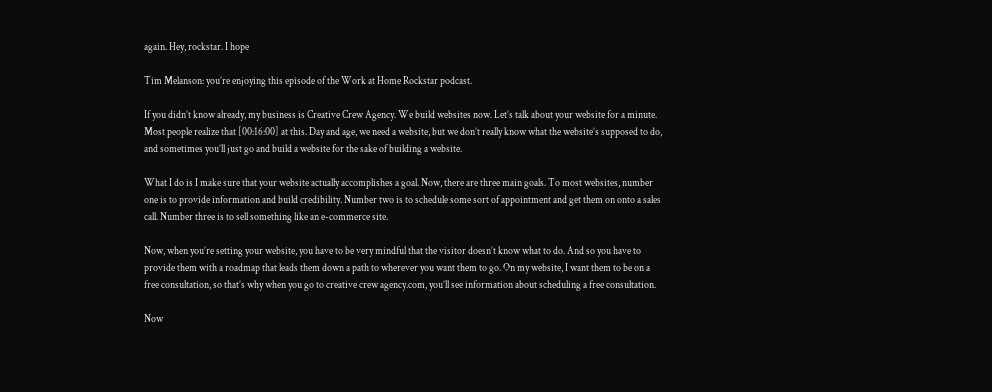again. Hey, rockstar. I hope

Tim Melanson: you’re enjoying this episode of the Work at Home Rockstar podcast.

If you didn’t know already, my business is Creative Crew Agency. We build websites now. Let’s talk about your website for a minute. Most people realize that [00:16:00] at this. Day and age, we need a website, but we don’t really know what the website’s supposed to do, and sometimes you’ll just go and build a website for the sake of building a website.

What I do is I make sure that your website actually accomplishes a goal. Now, there are three main goals. To most websites, number one is to provide information and build credibility. Number two is to schedule some sort of appointment and get them on onto a sales call. Number three is to sell something like an e-commerce site.

Now, when you’re setting your website, you have to be very mindful that the visitor doesn’t know what to do. And so you have to provide them with a roadmap that leads them down a path to wherever you want them to go. On my website, I want them to be on a free consultation, so that’s why when you go to creative crew agency.com, you’ll see information about scheduling a free consultation.

Now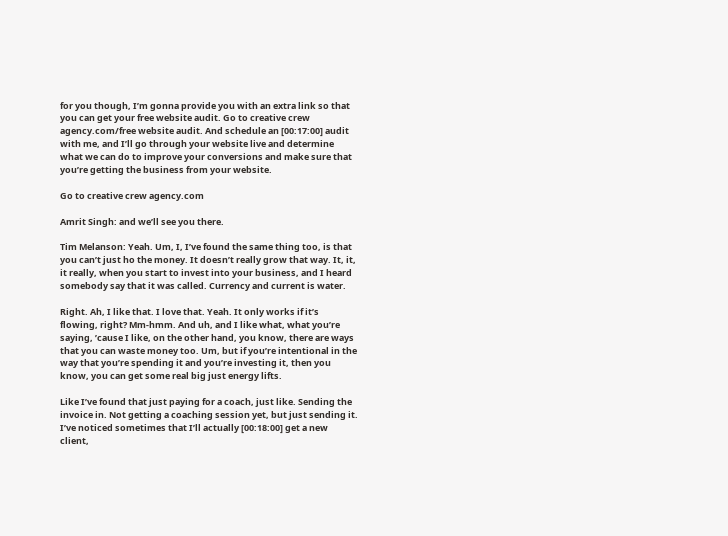for you though, I’m gonna provide you with an extra link so that you can get your free website audit. Go to creative crew agency.com/free website audit. And schedule an [00:17:00] audit with me, and I’ll go through your website live and determine what we can do to improve your conversions and make sure that you’re getting the business from your website.

Go to creative crew agency.com

Amrit Singh: and we’ll see you there.

Tim Melanson: Yeah. Um, I, I’ve found the same thing too, is that you can’t just ho the money. It doesn’t really grow that way. It, it, it really, when you start to invest into your business, and I heard somebody say that it was called. Currency and current is water.

Right. Ah, I like that. I love that. Yeah. It only works if it’s flowing, right? Mm-hmm. And uh, and I like what, what you’re saying, ’cause I like, on the other hand, you know, there are ways that you can waste money too. Um, but if you’re intentional in the way that you’re spending it and you’re investing it, then you know, you can get some real big just energy lifts.

Like I’ve found that just paying for a coach, just like. Sending the invoice in. Not getting a coaching session yet, but just sending it. I’ve noticed sometimes that I’ll actually [00:18:00] get a new client,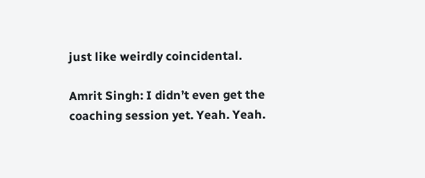just like weirdly coincidental.

Amrit Singh: I didn’t even get the coaching session yet. Yeah. Yeah.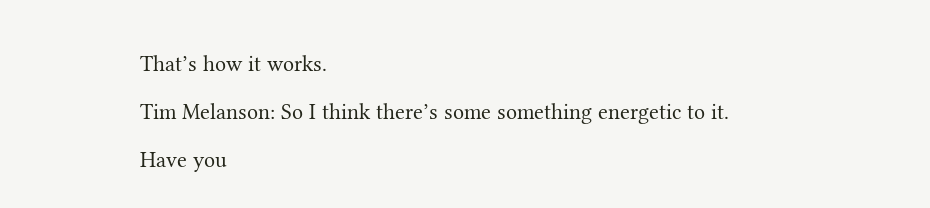That’s how it works.

Tim Melanson: So I think there’s some something energetic to it.

Have you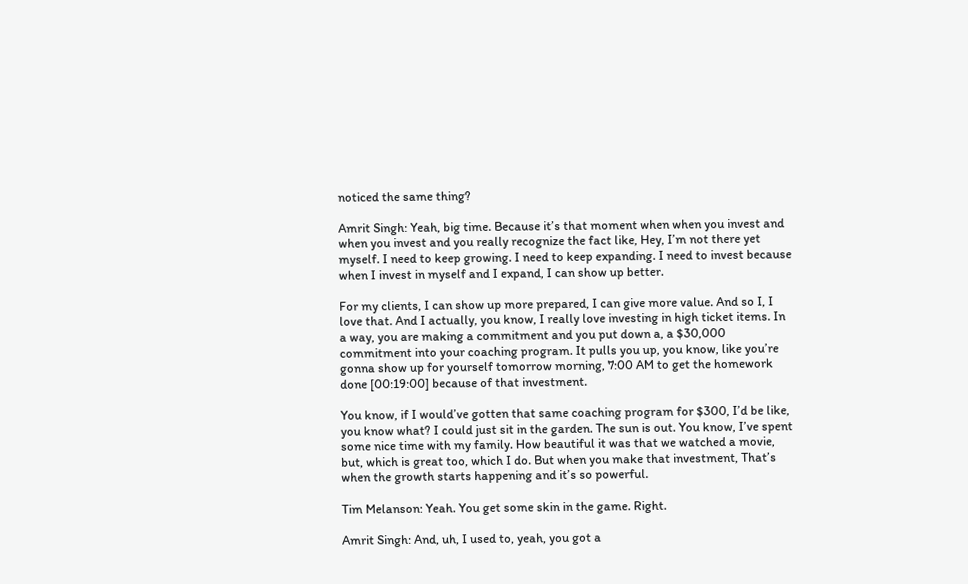noticed the same thing?

Amrit Singh: Yeah, big time. Because it’s that moment when when you invest and when you invest and you really recognize the fact like, Hey, I’m not there yet myself. I need to keep growing. I need to keep expanding. I need to invest because when I invest in myself and I expand, I can show up better.

For my clients, I can show up more prepared, I can give more value. And so I, I love that. And I actually, you know, I really love investing in high ticket items. In a way, you are making a commitment and you put down a, a $30,000 commitment into your coaching program. It pulls you up, you know, like you’re gonna show up for yourself tomorrow morning, 7:00 AM to get the homework done [00:19:00] because of that investment.

You know, if I would’ve gotten that same coaching program for $300, I’d be like, you know what? I could just sit in the garden. The sun is out. You know, I’ve spent some nice time with my family. How beautiful it was that we watched a movie, but, which is great too, which I do. But when you make that investment, That’s when the growth starts happening and it’s so powerful.

Tim Melanson: Yeah. You get some skin in the game. Right.

Amrit Singh: And, uh, I used to, yeah, you got a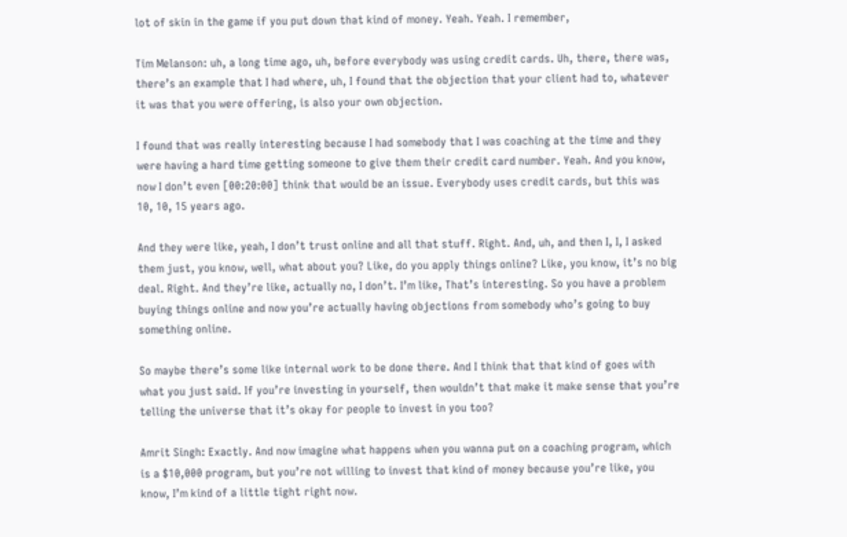lot of skin in the game if you put down that kind of money. Yeah. Yeah. I remember,

Tim Melanson: uh, a long time ago, uh, before everybody was using credit cards. Uh, there, there was, there’s an example that I had where, uh, I found that the objection that your client had to, whatever it was that you were offering, is also your own objection.

I found that was really interesting because I had somebody that I was coaching at the time and they were having a hard time getting someone to give them their credit card number. Yeah. And you know, now I don’t even [00:20:00] think that would be an issue. Everybody uses credit cards, but this was 10, 10, 15 years ago.

And they were like, yeah, I don’t trust online and all that stuff. Right. And, uh, and then I, I, I asked them just, you know, well, what about you? Like, do you apply things online? Like, you know, it’s no big deal. Right. And they’re like, actually no, I don’t. I’m like, That’s interesting. So you have a problem buying things online and now you’re actually having objections from somebody who’s going to buy something online.

So maybe there’s some like internal work to be done there. And I think that that kind of goes with what you just said. If you’re investing in yourself, then wouldn’t that make it make sense that you’re telling the universe that it’s okay for people to invest in you too?

Amrit Singh: Exactly. And now imagine what happens when you wanna put on a coaching program, which is a $10,000 program, but you’re not willing to invest that kind of money because you’re like, you know, I’m kind of a little tight right now.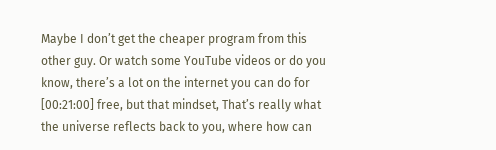Maybe I don’t get the cheaper program from this other guy. Or watch some YouTube videos or do you know, there’s a lot on the internet you can do for [00:21:00] free, but that mindset, That’s really what the universe reflects back to you, where how can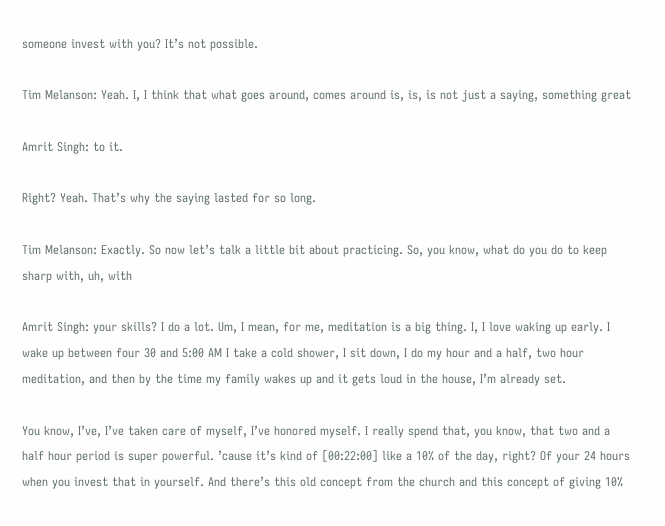someone invest with you? It’s not possible.

Tim Melanson: Yeah. I, I think that what goes around, comes around is, is, is not just a saying, something great

Amrit Singh: to it.

Right? Yeah. That’s why the saying lasted for so long.

Tim Melanson: Exactly. So now let’s talk a little bit about practicing. So, you know, what do you do to keep sharp with, uh, with

Amrit Singh: your skills? I do a lot. Um, I mean, for me, meditation is a big thing. I, I love waking up early. I wake up between four 30 and 5:00 AM I take a cold shower, I sit down, I do my hour and a half, two hour meditation, and then by the time my family wakes up and it gets loud in the house, I’m already set.

You know, I’ve, I’ve taken care of myself, I’ve honored myself. I really spend that, you know, that two and a half hour period is super powerful. ’cause it’s kind of [00:22:00] like a 10% of the day, right? Of your 24 hours when you invest that in yourself. And there’s this old concept from the church and this concept of giving 10%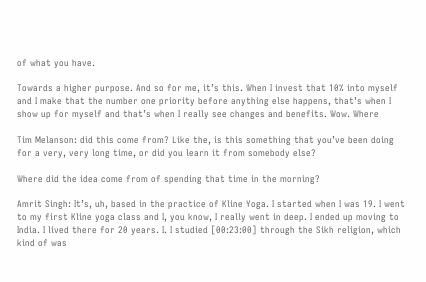of what you have.

Towards a higher purpose. And so for me, it’s this. When I invest that 10% into myself and I make that the number one priority before anything else happens, that’s when I show up for myself and that’s when I really see changes and benefits. Wow. Where

Tim Melanson: did this come from? Like the, is this something that you’ve been doing for a very, very long time, or did you learn it from somebody else?

Where did the idea come from of spending that time in the morning?

Amrit Singh: It’s, uh, based in the practice of Kline Yoga. I started when I was 19. I went to my first Kline yoga class and I, you know, I really went in deep. I ended up moving to India. I lived there for 20 years. I. I studied [00:23:00] through the Sikh religion, which kind of was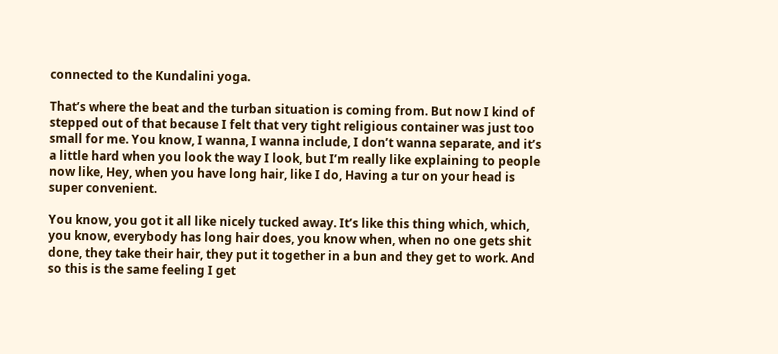connected to the Kundalini yoga.

That’s where the beat and the turban situation is coming from. But now I kind of stepped out of that because I felt that very tight religious container was just too small for me. You know, I wanna, I wanna include, I don’t wanna separate, and it’s a little hard when you look the way I look, but I’m really like explaining to people now like, Hey, when you have long hair, like I do, Having a tur on your head is super convenient.

You know, you got it all like nicely tucked away. It’s like this thing which, which, you know, everybody has long hair does, you know when, when no one gets shit done, they take their hair, they put it together in a bun and they get to work. And so this is the same feeling I get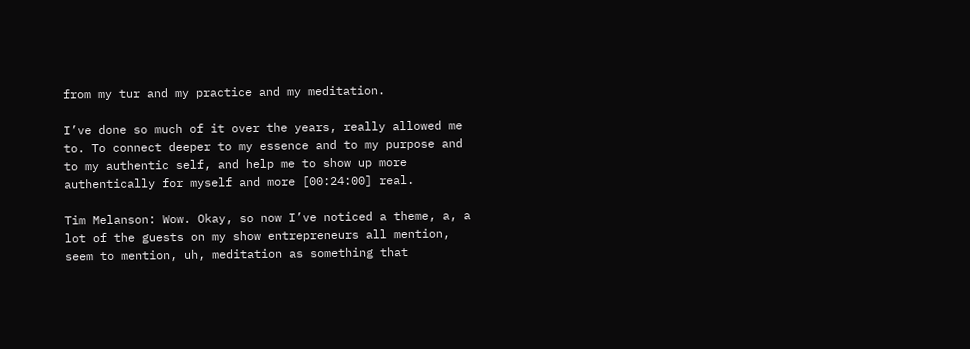from my tur and my practice and my meditation.

I’ve done so much of it over the years, really allowed me to. To connect deeper to my essence and to my purpose and to my authentic self, and help me to show up more authentically for myself and more [00:24:00] real.

Tim Melanson: Wow. Okay, so now I’ve noticed a theme, a, a lot of the guests on my show entrepreneurs all mention, seem to mention, uh, meditation as something that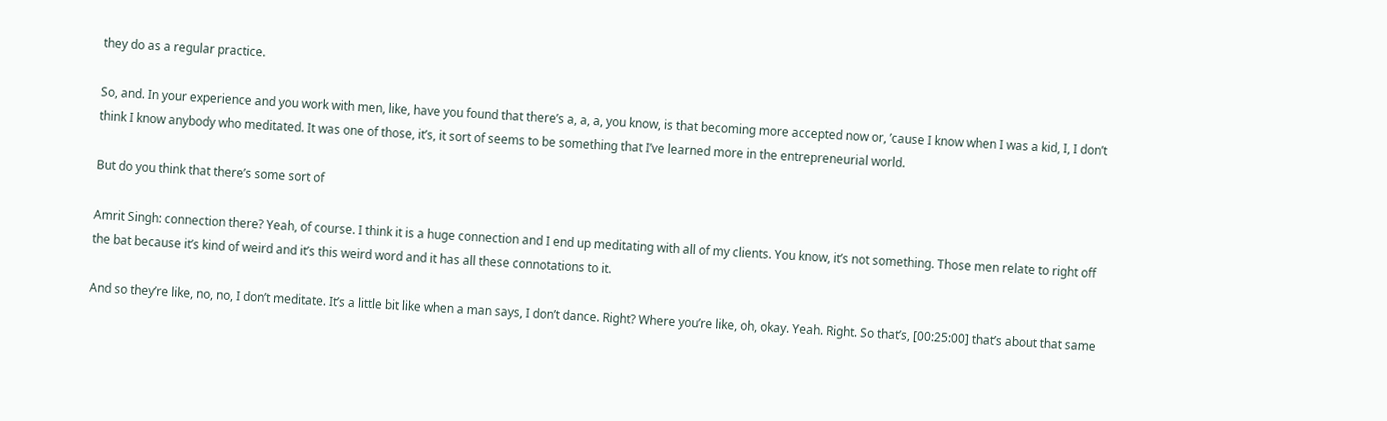they do as a regular practice.

So, and. In your experience and you work with men, like, have you found that there’s a, a, a, you know, is that becoming more accepted now or, ’cause I know when I was a kid, I, I don’t think I know anybody who meditated. It was one of those, it’s, it sort of seems to be something that I’ve learned more in the entrepreneurial world.

But do you think that there’s some sort of

Amrit Singh: connection there? Yeah, of course. I think it is a huge connection and I end up meditating with all of my clients. You know, it’s not something. Those men relate to right off the bat because it’s kind of weird and it’s this weird word and it has all these connotations to it.

And so they’re like, no, no, I don’t meditate. It’s a little bit like when a man says, I don’t dance. Right? Where you’re like, oh, okay. Yeah. Right. So that’s, [00:25:00] that’s about that same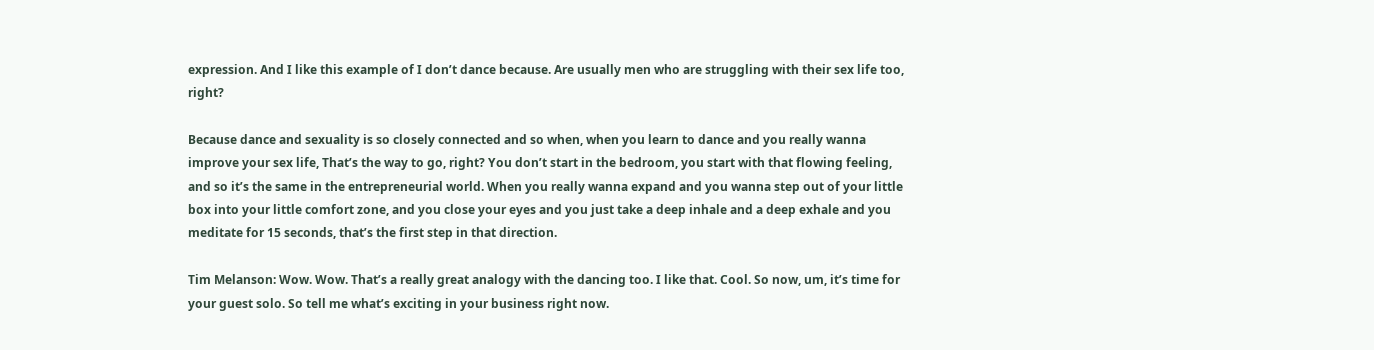expression. And I like this example of I don’t dance because. Are usually men who are struggling with their sex life too, right?

Because dance and sexuality is so closely connected and so when, when you learn to dance and you really wanna improve your sex life, That’s the way to go, right? You don’t start in the bedroom, you start with that flowing feeling, and so it’s the same in the entrepreneurial world. When you really wanna expand and you wanna step out of your little box into your little comfort zone, and you close your eyes and you just take a deep inhale and a deep exhale and you meditate for 15 seconds, that’s the first step in that direction.

Tim Melanson: Wow. Wow. That’s a really great analogy with the dancing too. I like that. Cool. So now, um, it’s time for your guest solo. So tell me what’s exciting in your business right now.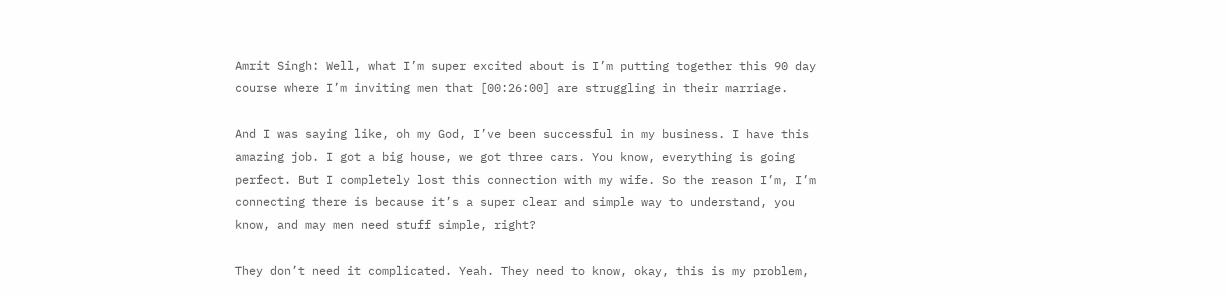Amrit Singh: Well, what I’m super excited about is I’m putting together this 90 day course where I’m inviting men that [00:26:00] are struggling in their marriage.

And I was saying like, oh my God, I’ve been successful in my business. I have this amazing job. I got a big house, we got three cars. You know, everything is going perfect. But I completely lost this connection with my wife. So the reason I’m, I’m connecting there is because it’s a super clear and simple way to understand, you know, and may men need stuff simple, right?

They don’t need it complicated. Yeah. They need to know, okay, this is my problem,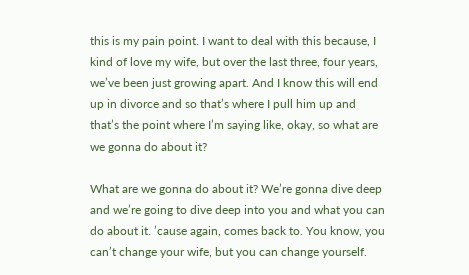this is my pain point. I want to deal with this because, I kind of love my wife, but over the last three, four years, we’ve been just growing apart. And I know this will end up in divorce and so that’s where I pull him up and that’s the point where I’m saying like, okay, so what are we gonna do about it?

What are we gonna do about it? We’re gonna dive deep and we’re going to dive deep into you and what you can do about it. ’cause again, comes back to. You know, you can’t change your wife, but you can change yourself.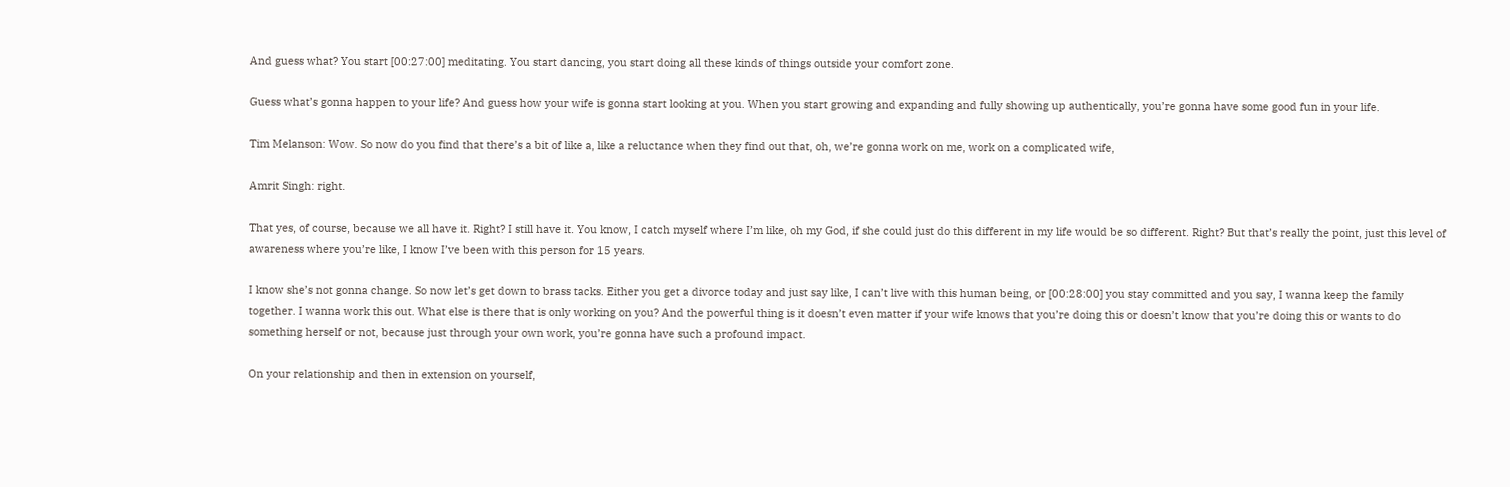And guess what? You start [00:27:00] meditating. You start dancing, you start doing all these kinds of things outside your comfort zone.

Guess what’s gonna happen to your life? And guess how your wife is gonna start looking at you. When you start growing and expanding and fully showing up authentically, you’re gonna have some good fun in your life.

Tim Melanson: Wow. So now do you find that there’s a bit of like a, like a reluctance when they find out that, oh, we’re gonna work on me, work on a complicated wife,

Amrit Singh: right.

That yes, of course, because we all have it. Right? I still have it. You know, I catch myself where I’m like, oh my God, if she could just do this different in my life would be so different. Right? But that’s really the point, just this level of awareness where you’re like, I know I’ve been with this person for 15 years.

I know she’s not gonna change. So now let’s get down to brass tacks. Either you get a divorce today and just say like, I can’t live with this human being, or [00:28:00] you stay committed and you say, I wanna keep the family together. I wanna work this out. What else is there that is only working on you? And the powerful thing is it doesn’t even matter if your wife knows that you’re doing this or doesn’t know that you’re doing this or wants to do something herself or not, because just through your own work, you’re gonna have such a profound impact.

On your relationship and then in extension on yourself,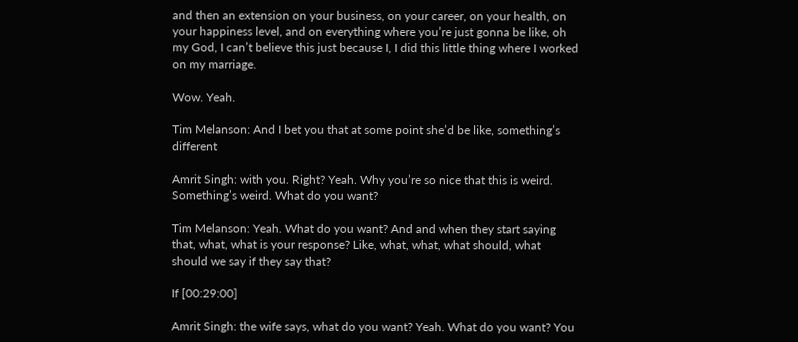and then an extension on your business, on your career, on your health, on your happiness level, and on everything where you’re just gonna be like, oh my God, I can’t believe this just because I, I did this little thing where I worked on my marriage.

Wow. Yeah.

Tim Melanson: And I bet you that at some point she’d be like, something’s different

Amrit Singh: with you. Right? Yeah. Why you’re so nice that this is weird. Something’s weird. What do you want?

Tim Melanson: Yeah. What do you want? And and when they start saying that, what, what is your response? Like, what, what, what should, what should we say if they say that?

If [00:29:00]

Amrit Singh: the wife says, what do you want? Yeah. What do you want? You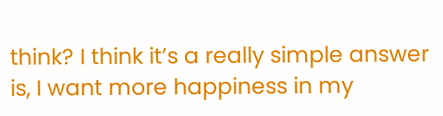think? I think it’s a really simple answer is, I want more happiness in my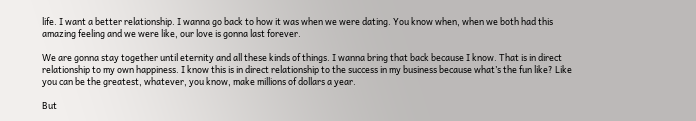life. I want a better relationship. I wanna go back to how it was when we were dating. You know when, when we both had this amazing feeling and we were like, our love is gonna last forever.

We are gonna stay together until eternity and all these kinds of things. I wanna bring that back because I know. That is in direct relationship to my own happiness. I know this is in direct relationship to the success in my business because what’s the fun like? Like you can be the greatest, whatever, you know, make millions of dollars a year.

But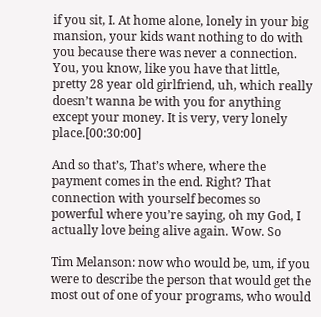if you sit, I. At home alone, lonely in your big mansion, your kids want nothing to do with you because there was never a connection. You, you know, like you have that little, pretty 28 year old girlfriend, uh, which really doesn’t wanna be with you for anything except your money. It is very, very lonely place.[00:30:00]

And so that’s, That’s where, where the payment comes in the end. Right? That connection with yourself becomes so powerful where you’re saying, oh my God, I actually love being alive again. Wow. So

Tim Melanson: now who would be, um, if you were to describe the person that would get the most out of one of your programs, who would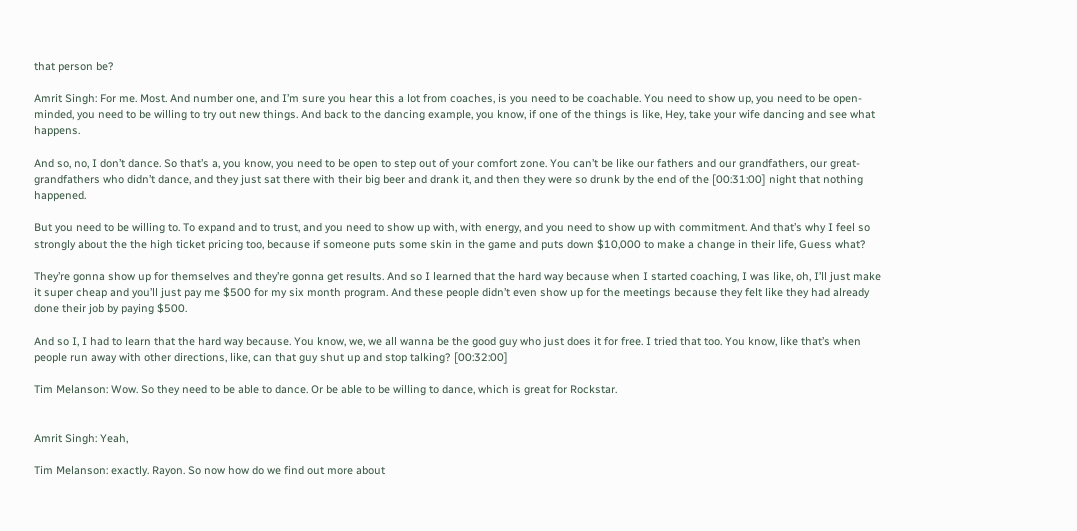that person be?

Amrit Singh: For me. Most. And number one, and I’m sure you hear this a lot from coaches, is you need to be coachable. You need to show up, you need to be open-minded, you need to be willing to try out new things. And back to the dancing example, you know, if one of the things is like, Hey, take your wife dancing and see what happens.

And so, no, I don’t dance. So that’s a, you know, you need to be open to step out of your comfort zone. You can’t be like our fathers and our grandfathers, our great-grandfathers who didn’t dance, and they just sat there with their big beer and drank it, and then they were so drunk by the end of the [00:31:00] night that nothing happened.

But you need to be willing to. To expand and to trust, and you need to show up with, with energy, and you need to show up with commitment. And that’s why I feel so strongly about the the high ticket pricing too, because if someone puts some skin in the game and puts down $10,000 to make a change in their life, Guess what?

They’re gonna show up for themselves and they’re gonna get results. And so I learned that the hard way because when I started coaching, I was like, oh, I’ll just make it super cheap and you’ll just pay me $500 for my six month program. And these people didn’t even show up for the meetings because they felt like they had already done their job by paying $500.

And so I, I had to learn that the hard way because. You know, we, we all wanna be the good guy who just does it for free. I tried that too. You know, like that’s when people run away with other directions, like, can that guy shut up and stop talking? [00:32:00]

Tim Melanson: Wow. So they need to be able to dance. Or be able to be willing to dance, which is great for Rockstar.


Amrit Singh: Yeah,

Tim Melanson: exactly. Rayon. So now how do we find out more about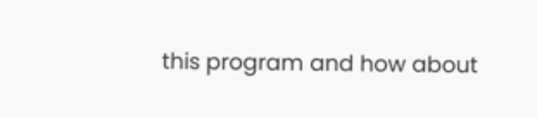this program and how about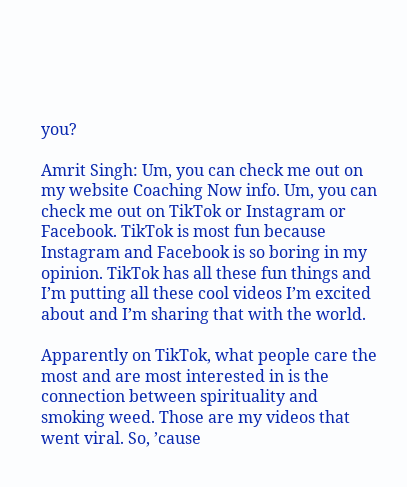you?

Amrit Singh: Um, you can check me out on my website Coaching Now info. Um, you can check me out on TikTok or Instagram or Facebook. TikTok is most fun because Instagram and Facebook is so boring in my opinion. TikTok has all these fun things and I’m putting all these cool videos I’m excited about and I’m sharing that with the world.

Apparently on TikTok, what people care the most and are most interested in is the connection between spirituality and smoking weed. Those are my videos that went viral. So, ’cause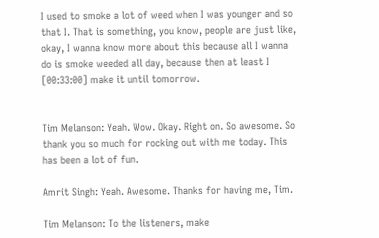I used to smoke a lot of weed when I was younger and so that I. That is something, you know, people are just like, okay, I wanna know more about this because all I wanna do is smoke weeded all day, because then at least I [00:33:00] make it until tomorrow.


Tim Melanson: Yeah. Wow. Okay. Right on. So awesome. So thank you so much for rocking out with me today. This has been a lot of fun.

Amrit Singh: Yeah. Awesome. Thanks for having me, Tim.

Tim Melanson: To the listeners, make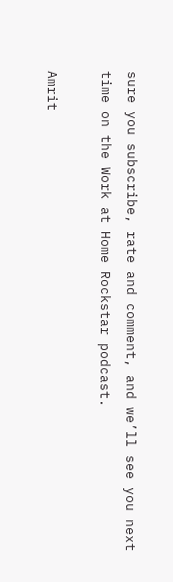sure you subscribe, rate and comment, and we’ll see you next time on the Work at Home Rockstar podcast.

Amrit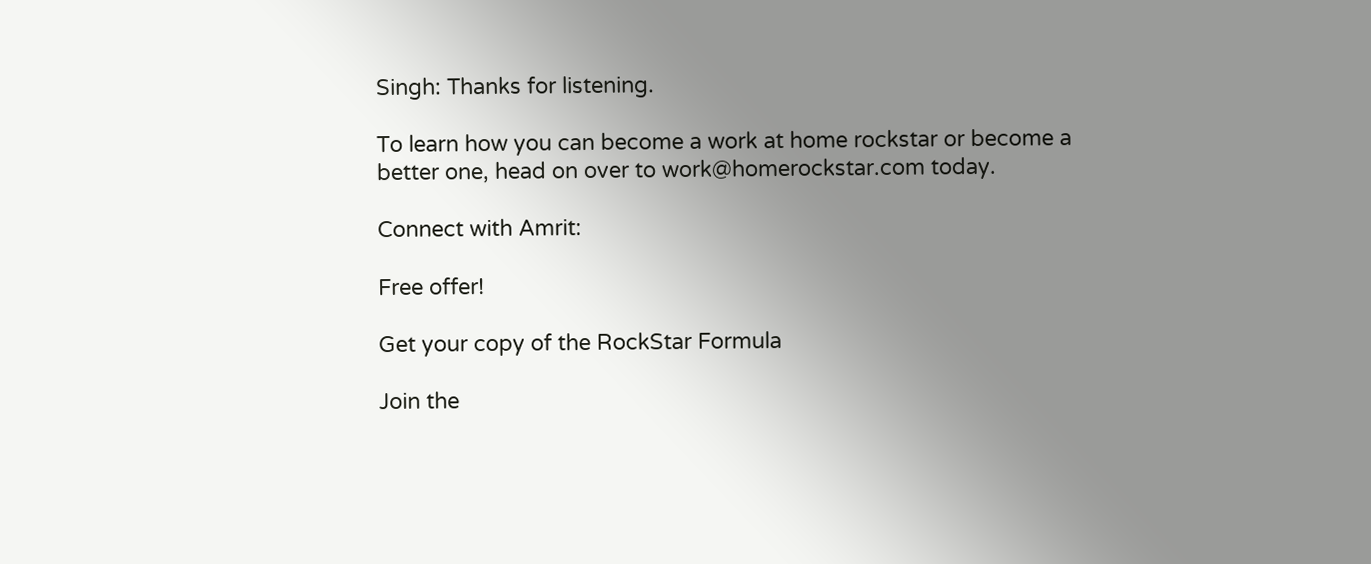Singh: Thanks for listening.

To learn how you can become a work at home rockstar or become a better one, head on over to work@homerockstar.com today.

Connect with Amrit:

Free offer!

Get your copy of the RockStar Formula

Join the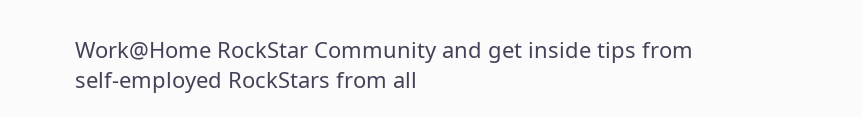Work@Home RockStar Community and get inside tips from self-employed RockStars from all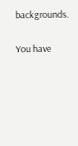backgrounds.

You have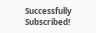Successfully Subscribed!